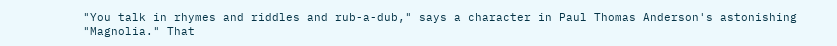"You talk in rhymes and riddles and rub-a-dub," says a character in Paul Thomas Anderson's astonishing "Magnolia." That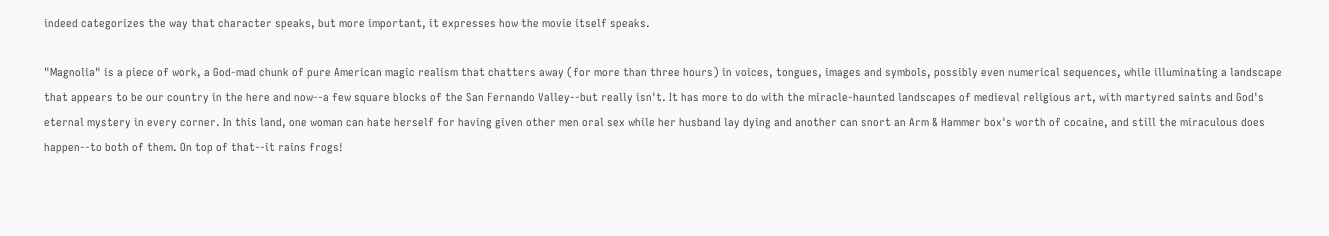indeed categorizes the way that character speaks, but more important, it expresses how the movie itself speaks.

"Magnolia" is a piece of work, a God-mad chunk of pure American magic realism that chatters away (for more than three hours) in voices, tongues, images and symbols, possibly even numerical sequences, while illuminating a landscape that appears to be our country in the here and now--a few square blocks of the San Fernando Valley--but really isn't. It has more to do with the miracle-haunted landscapes of medieval religious art, with martyred saints and God's eternal mystery in every corner. In this land, one woman can hate herself for having given other men oral sex while her husband lay dying and another can snort an Arm & Hammer box's worth of cocaine, and still the miraculous does happen--to both of them. On top of that--it rains frogs!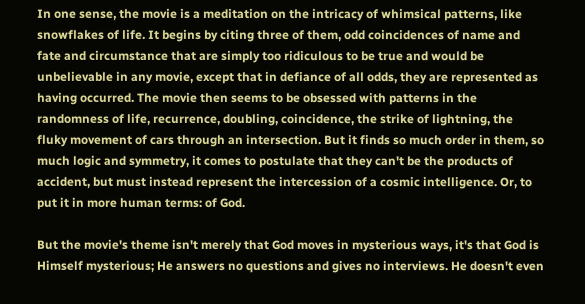In one sense, the movie is a meditation on the intricacy of whimsical patterns, like snowflakes of life. It begins by citing three of them, odd coincidences of name and fate and circumstance that are simply too ridiculous to be true and would be unbelievable in any movie, except that in defiance of all odds, they are represented as having occurred. The movie then seems to be obsessed with patterns in the randomness of life, recurrence, doubling, coincidence, the strike of lightning, the fluky movement of cars through an intersection. But it finds so much order in them, so much logic and symmetry, it comes to postulate that they can't be the products of accident, but must instead represent the intercession of a cosmic intelligence. Or, to put it in more human terms: of God.

But the movie's theme isn't merely that God moves in mysterious ways, it's that God is Himself mysterious; He answers no questions and gives no interviews. He doesn't even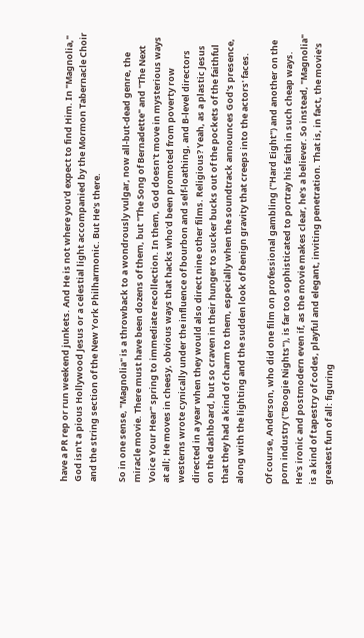have a PR rep or run weekend junkets. And He is not where you'd expect to find Him. In "Magnolia," God isn't a pious Hollywood Jesus or a celestial light accompanied by the Mormon Tabernacle Choir and the string section of the New York Philharmonic. But He's there.

So in one sense, "Magnolia" is a throwback to a wondrously vulgar, now all-but-dead genre, the miracle movie. There must have been dozens of them, but "The Song of Bernadette" and "The Next Voice Your Hear" spring to immediate recollection. In them, God doesn't move in mysterious ways at all; He moves in cheesy, obvious ways that hacks who'd been promoted from poverty row westerns wrote cynically under the influence of bourbon and self-loathing, and B-level directors directed in a year when they would also direct nine other films. Religious? Yeah, as a plastic Jesus on the dashboard, but so craven in their hunger to sucker bucks out of the pockets of the faithful that they had a kind of charm to them, especially when the soundtrack announces God's presence, along with the lighting and the sudden look of benign gravity that creeps into the actors' faces.

Of course, Anderson, who did one film on professional gambling ("Hard Eight") and another on the porn industry ("Boogie Nights"), is far too sophisticated to portray his faith in such cheap ways. He's ironic and postmodern even if, as the movie makes clear, he's a believer. So instead, "Magnolia" is a kind of tapestry of codes, playful and elegant, inviting penetration. That is, in fact, the movie's greatest fun of all: figuring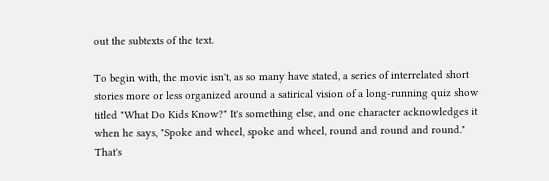out the subtexts of the text.

To begin with, the movie isn't, as so many have stated, a series of interrelated short stories more or less organized around a satirical vision of a long-running quiz show titled "What Do Kids Know?" It's something else, and one character acknowledges it when he says, "Spoke and wheel, spoke and wheel, round and round and round." That's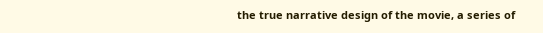the true narrative design of the movie, a series of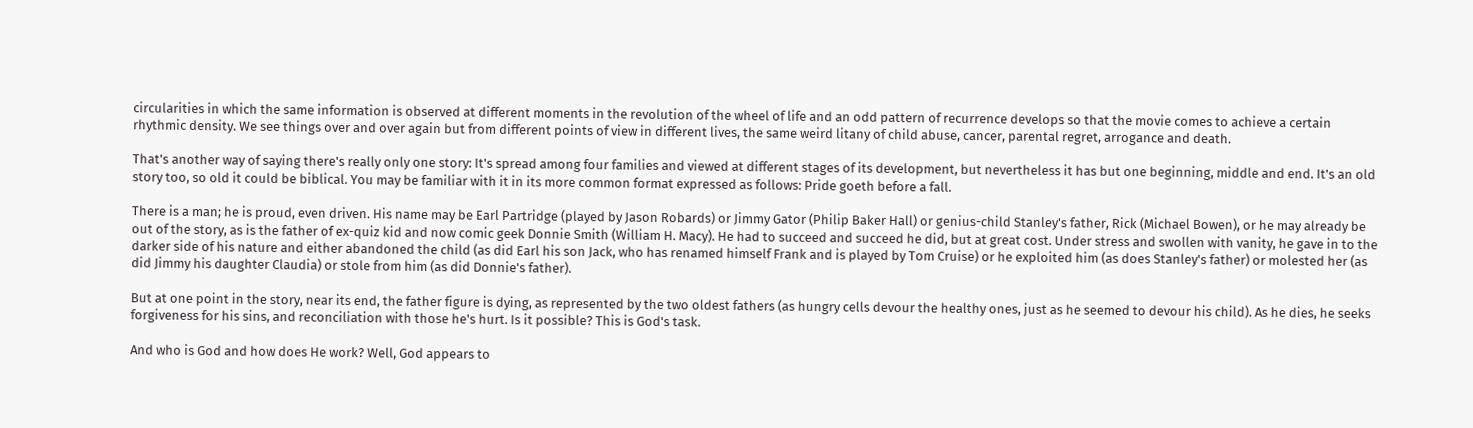circularities in which the same information is observed at different moments in the revolution of the wheel of life and an odd pattern of recurrence develops so that the movie comes to achieve a certain rhythmic density. We see things over and over again but from different points of view in different lives, the same weird litany of child abuse, cancer, parental regret, arrogance and death.

That's another way of saying there's really only one story: It's spread among four families and viewed at different stages of its development, but nevertheless it has but one beginning, middle and end. It's an old story too, so old it could be biblical. You may be familiar with it in its more common format expressed as follows: Pride goeth before a fall.

There is a man; he is proud, even driven. His name may be Earl Partridge (played by Jason Robards) or Jimmy Gator (Philip Baker Hall) or genius-child Stanley's father, Rick (Michael Bowen), or he may already be out of the story, as is the father of ex-quiz kid and now comic geek Donnie Smith (William H. Macy). He had to succeed and succeed he did, but at great cost. Under stress and swollen with vanity, he gave in to the darker side of his nature and either abandoned the child (as did Earl his son Jack, who has renamed himself Frank and is played by Tom Cruise) or he exploited him (as does Stanley's father) or molested her (as did Jimmy his daughter Claudia) or stole from him (as did Donnie's father).

But at one point in the story, near its end, the father figure is dying, as represented by the two oldest fathers (as hungry cells devour the healthy ones, just as he seemed to devour his child). As he dies, he seeks forgiveness for his sins, and reconciliation with those he's hurt. Is it possible? This is God's task.

And who is God and how does He work? Well, God appears to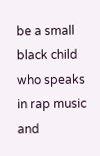be a small black child who speaks in rap music and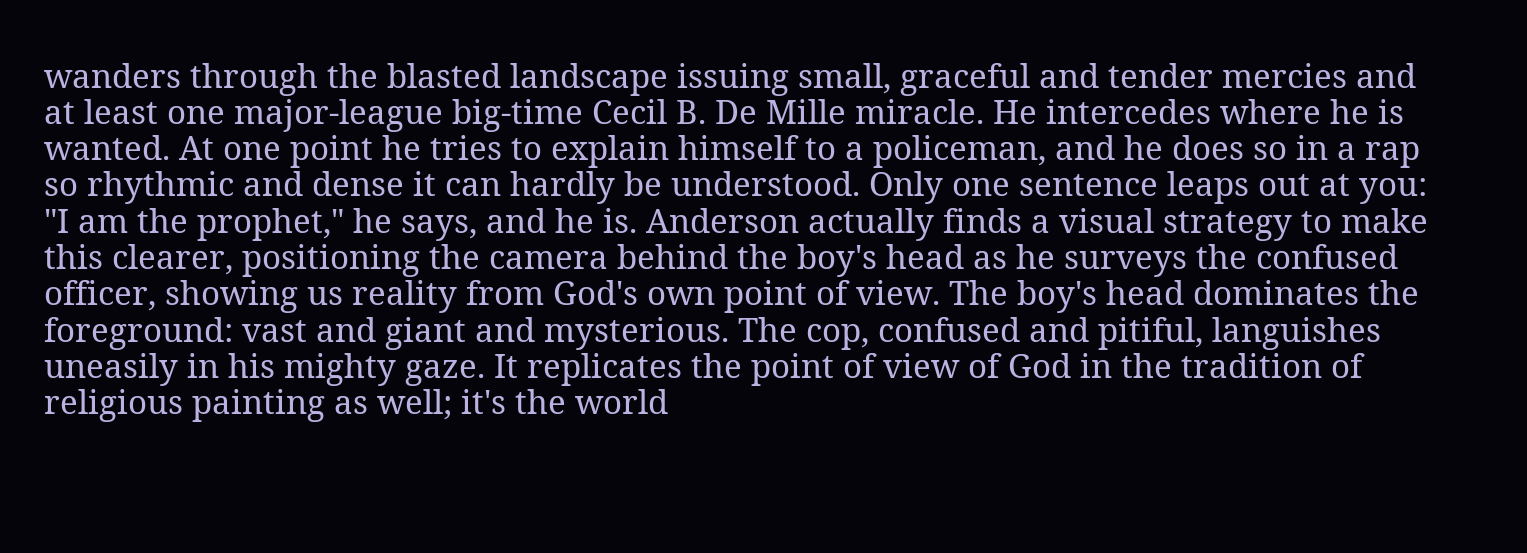wanders through the blasted landscape issuing small, graceful and tender mercies and at least one major-league big-time Cecil B. De Mille miracle. He intercedes where he is wanted. At one point he tries to explain himself to a policeman, and he does so in a rap so rhythmic and dense it can hardly be understood. Only one sentence leaps out at you: "I am the prophet," he says, and he is. Anderson actually finds a visual strategy to make this clearer, positioning the camera behind the boy's head as he surveys the confused officer, showing us reality from God's own point of view. The boy's head dominates the foreground: vast and giant and mysterious. The cop, confused and pitiful, languishes uneasily in his mighty gaze. It replicates the point of view of God in the tradition of religious painting as well; it's the world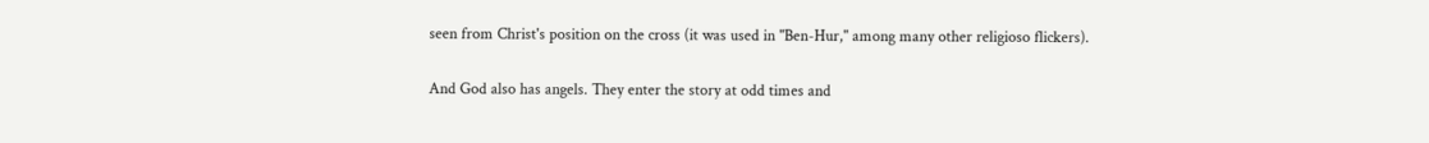seen from Christ's position on the cross (it was used in "Ben-Hur," among many other religioso flickers).

And God also has angels. They enter the story at odd times and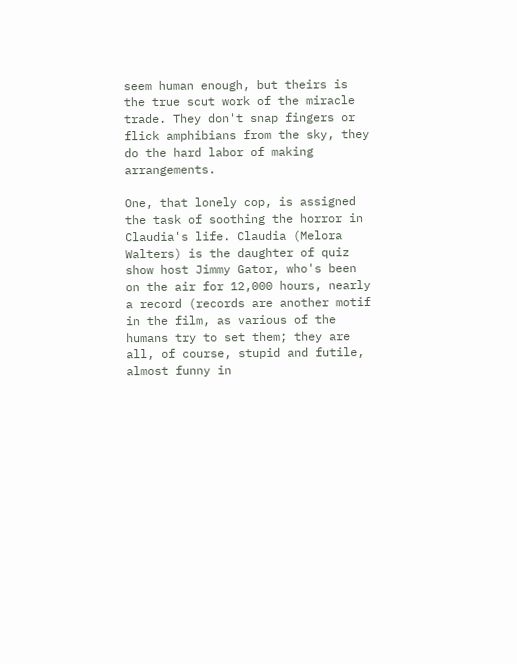seem human enough, but theirs is the true scut work of the miracle trade. They don't snap fingers or flick amphibians from the sky, they do the hard labor of making arrangements.

One, that lonely cop, is assigned the task of soothing the horror in Claudia's life. Claudia (Melora Walters) is the daughter of quiz show host Jimmy Gator, who's been on the air for 12,000 hours, nearly a record (records are another motif in the film, as various of the humans try to set them; they are all, of course, stupid and futile, almost funny in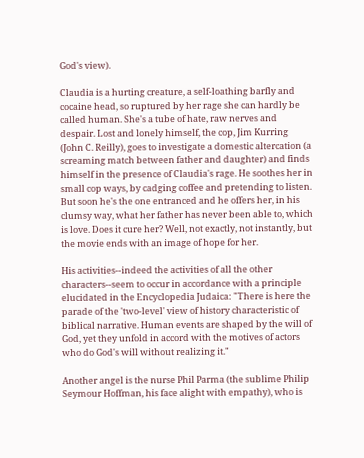God's view).

Claudia is a hurting creature, a self-loathing barfly and cocaine head, so ruptured by her rage she can hardly be called human. She's a tube of hate, raw nerves and despair. Lost and lonely himself, the cop, Jim Kurring (John C. Reilly), goes to investigate a domestic altercation (a screaming match between father and daughter) and finds himself in the presence of Claudia's rage. He soothes her in small cop ways, by cadging coffee and pretending to listen. But soon he's the one entranced and he offers her, in his clumsy way, what her father has never been able to, which is love. Does it cure her? Well, not exactly, not instantly, but the movie ends with an image of hope for her.

His activities--indeed the activities of all the other characters--seem to occur in accordance with a principle elucidated in the Encyclopedia Judaica: "There is here the parade of the 'two-level' view of history characteristic of biblical narrative. Human events are shaped by the will of God, yet they unfold in accord with the motives of actors who do God's will without realizing it."

Another angel is the nurse Phil Parma (the sublime Philip Seymour Hoffman, his face alight with empathy), who is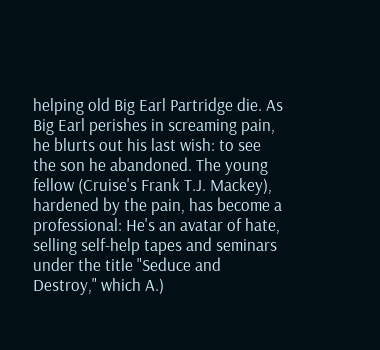helping old Big Earl Partridge die. As Big Earl perishes in screaming pain, he blurts out his last wish: to see the son he abandoned. The young fellow (Cruise's Frank T.J. Mackey), hardened by the pain, has become a professional: He's an avatar of hate, selling self-help tapes and seminars under the title "Seduce and Destroy," which A.)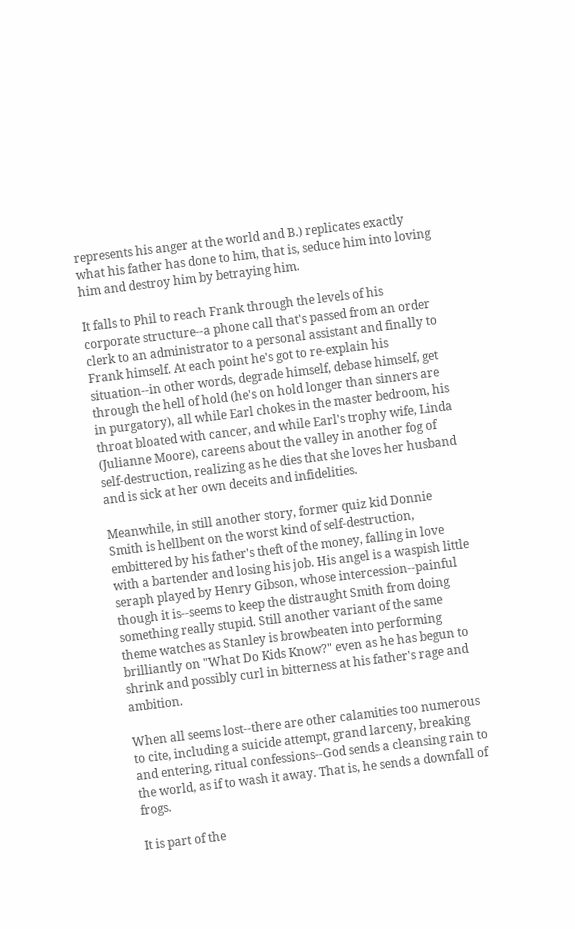represents his anger at the world and B.) replicates exactly what his father has done to him, that is, seduce him into loving him and destroy him by betraying him.

It falls to Phil to reach Frank through the levels of his corporate structure--a phone call that's passed from an order clerk to an administrator to a personal assistant and finally to Frank himself. At each point he's got to re-explain his situation--in other words, degrade himself, debase himself, get through the hell of hold (he's on hold longer than sinners are in purgatory), all while Earl chokes in the master bedroom, his throat bloated with cancer, and while Earl's trophy wife, Linda (Julianne Moore), careens about the valley in another fog of self-destruction, realizing as he dies that she loves her husband and is sick at her own deceits and infidelities.

Meanwhile, in still another story, former quiz kid Donnie Smith is hellbent on the worst kind of self-destruction, embittered by his father's theft of the money, falling in love with a bartender and losing his job. His angel is a waspish little seraph played by Henry Gibson, whose intercession--painful though it is--seems to keep the distraught Smith from doing something really stupid. Still another variant of the same theme watches as Stanley is browbeaten into performing brilliantly on "What Do Kids Know?" even as he has begun to shrink and possibly curl in bitterness at his father's rage and ambition.

When all seems lost--there are other calamities too numerous to cite, including a suicide attempt, grand larceny, breaking and entering, ritual confessions--God sends a cleansing rain to the world, as if to wash it away. That is, he sends a downfall of frogs.

It is part of the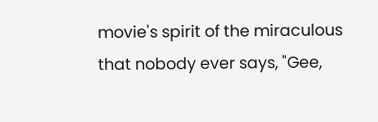movie's spirit of the miraculous that nobody ever says, "Gee,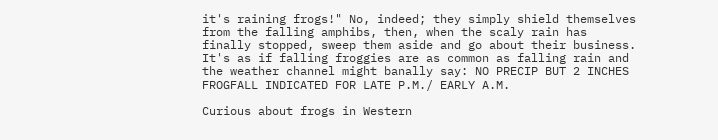it's raining frogs!" No, indeed; they simply shield themselves from the falling amphibs, then, when the scaly rain has finally stopped, sweep them aside and go about their business. It's as if falling froggies are as common as falling rain and the weather channel might banally say: NO PRECIP BUT 2 INCHES FROGFALL INDICATED FOR LATE P.M./ EARLY A.M.

Curious about frogs in Western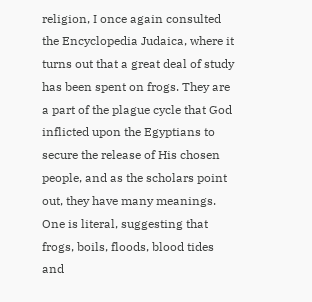religion, I once again consulted the Encyclopedia Judaica, where it turns out that a great deal of study has been spent on frogs. They are a part of the plague cycle that God inflicted upon the Egyptians to secure the release of His chosen people, and as the scholars point out, they have many meanings. One is literal, suggesting that frogs, boils, floods, blood tides and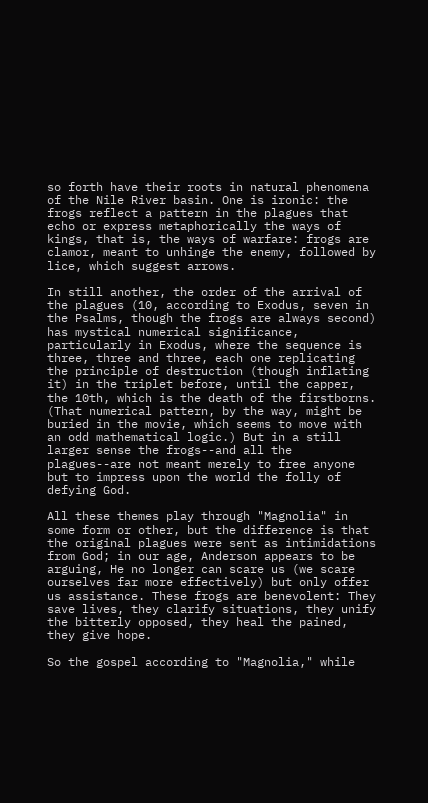so forth have their roots in natural phenomena of the Nile River basin. One is ironic: the frogs reflect a pattern in the plagues that echo or express metaphorically the ways of kings, that is, the ways of warfare: frogs are clamor, meant to unhinge the enemy, followed by lice, which suggest arrows.

In still another, the order of the arrival of the plagues (10, according to Exodus, seven in the Psalms, though the frogs are always second) has mystical numerical significance, particularly in Exodus, where the sequence is three, three and three, each one replicating the principle of destruction (though inflating it) in the triplet before, until the capper, the 10th, which is the death of the firstborns. (That numerical pattern, by the way, might be buried in the movie, which seems to move with an odd mathematical logic.) But in a still larger sense the frogs--and all the plagues--are not meant merely to free anyone but to impress upon the world the folly of defying God.

All these themes play through "Magnolia" in some form or other, but the difference is that the original plagues were sent as intimidations from God; in our age, Anderson appears to be arguing, He no longer can scare us (we scare ourselves far more effectively) but only offer us assistance. These frogs are benevolent: They save lives, they clarify situations, they unify the bitterly opposed, they heal the pained, they give hope.

So the gospel according to "Magnolia," while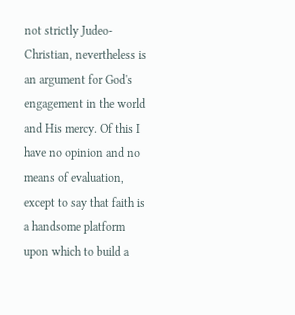not strictly Judeo-Christian, nevertheless is an argument for God's engagement in the world and His mercy. Of this I have no opinion and no means of evaluation, except to say that faith is a handsome platform upon which to build a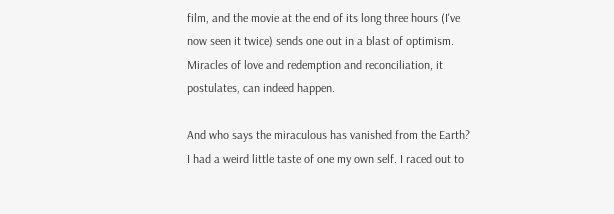film, and the movie at the end of its long three hours (I've now seen it twice) sends one out in a blast of optimism. Miracles of love and redemption and reconciliation, it postulates, can indeed happen.

And who says the miraculous has vanished from the Earth? I had a weird little taste of one my own self. I raced out to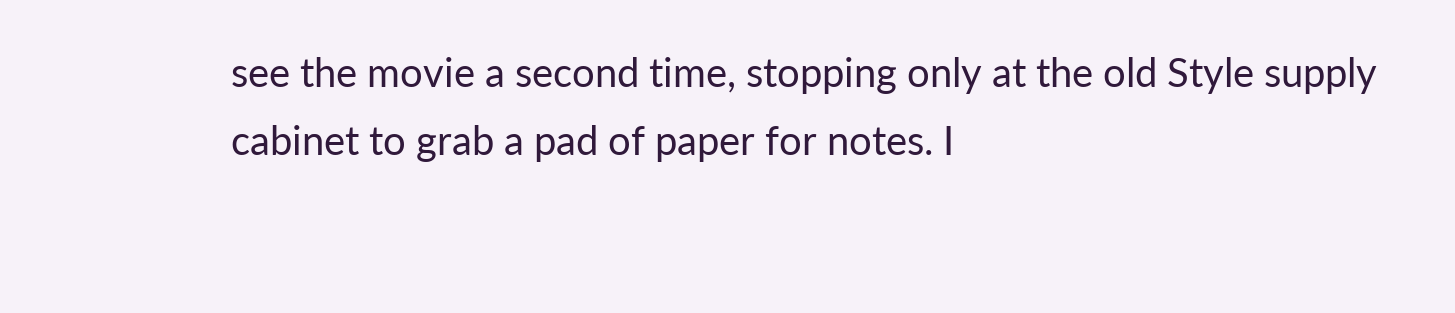see the movie a second time, stopping only at the old Style supply cabinet to grab a pad of paper for notes. I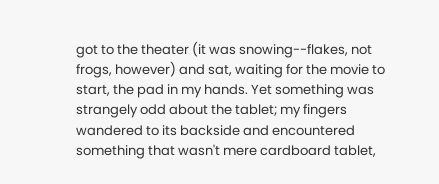got to the theater (it was snowing--flakes, not frogs, however) and sat, waiting for the movie to start, the pad in my hands. Yet something was strangely odd about the tablet; my fingers wandered to its backside and encountered something that wasn't mere cardboard tablet,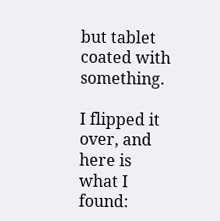but tablet coated with something.

I flipped it over, and here is what I found: